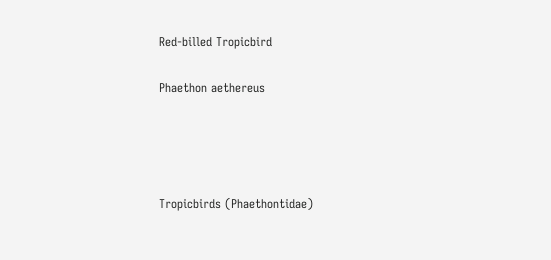Red-billed Tropicbird

Phaethon aethereus




Tropicbirds (Phaethontidae)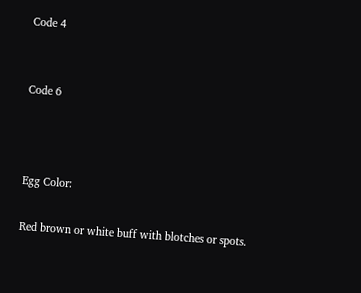Code 4


Code 6



Egg Color:

Red brown or white buff with blotches or spots.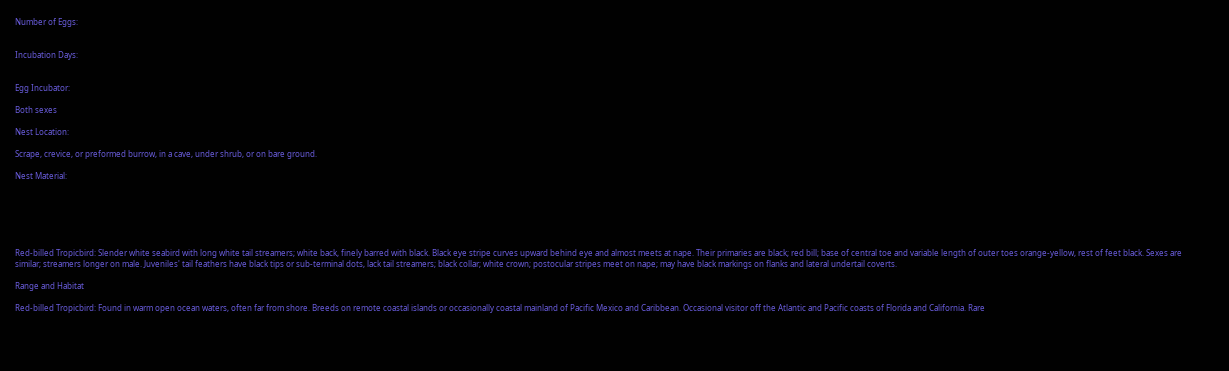Number of Eggs:


Incubation Days:


Egg Incubator:

Both sexes

Nest Location:

Scrape, crevice, or preformed burrow, in a cave, under shrub, or on bare ground.

Nest Material:






Red-billed Tropicbird: Slender white seabird with long white tail streamers; white back, finely barred with black. Black eye stripe curves upward behind eye and almost meets at nape. Their primaries are black; red bill; base of central toe and variable length of outer toes orange-yellow, rest of feet black. Sexes are similar; streamers longer on male. Juveniles' tail feathers have black tips or sub-terminal dots, lack tail streamers; black collar; white crown; postocular stripes meet on nape; may have black markings on flanks and lateral undertail coverts.

Range and Habitat

Red-billed Tropicbird: Found in warm open ocean waters, often far from shore. Breeds on remote coastal islands or occasionally coastal mainland of Pacific Mexico and Caribbean. Occasional visitor off the Atlantic and Pacific coasts of Florida and California. Rare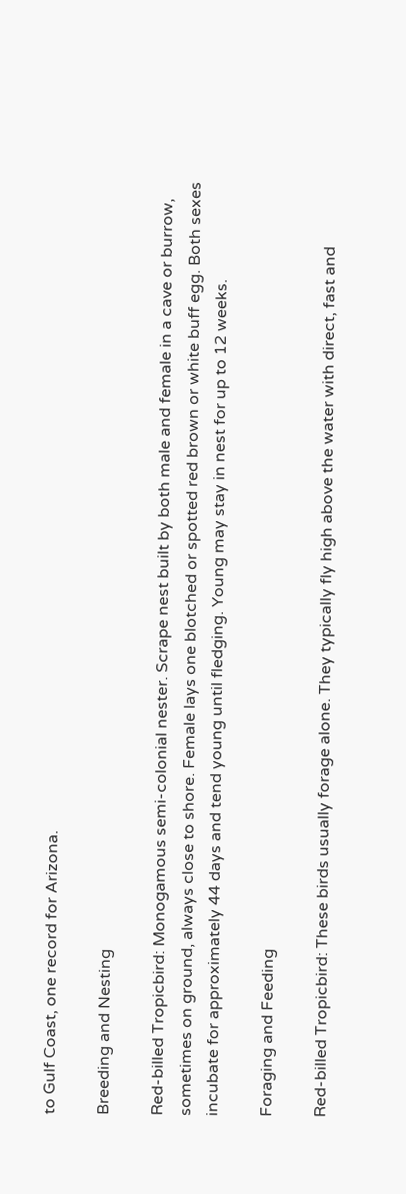to Gulf Coast, one record for Arizona.

Breeding and Nesting

Red-billed Tropicbird: Monogamous semi-colonial nester. Scrape nest built by both male and female in a cave or burrow, sometimes on ground, always close to shore. Female lays one blotched or spotted red brown or white buff egg. Both sexes incubate for approximately 44 days and tend young until fledging. Young may stay in nest for up to 12 weeks.

Foraging and Feeding

Red-billed Tropicbird: These birds usually forage alone. They typically fly high above the water with direct, fast and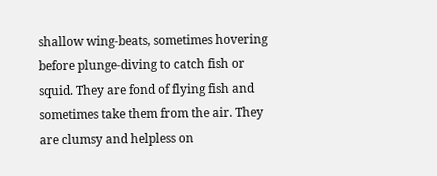shallow wing-beats, sometimes hovering before plunge-diving to catch fish or squid. They are fond of flying fish and sometimes take them from the air. They are clumsy and helpless on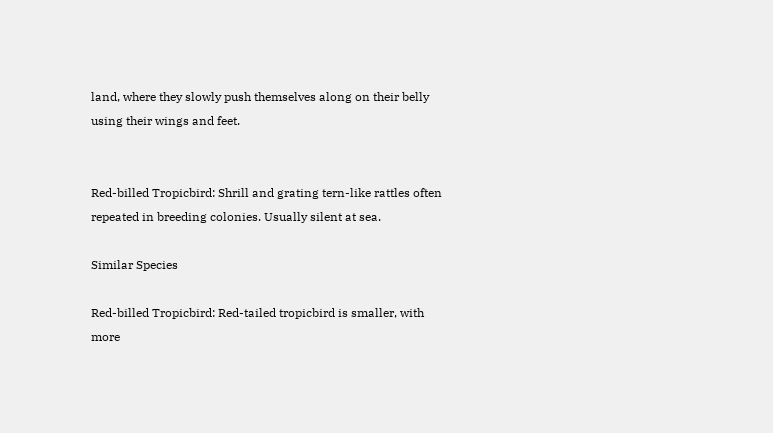land, where they slowly push themselves along on their belly using their wings and feet.


Red-billed Tropicbird: Shrill and grating tern-like rattles often repeated in breeding colonies. Usually silent at sea.

Similar Species

Red-billed Tropicbird: Red-tailed tropicbird is smaller, with more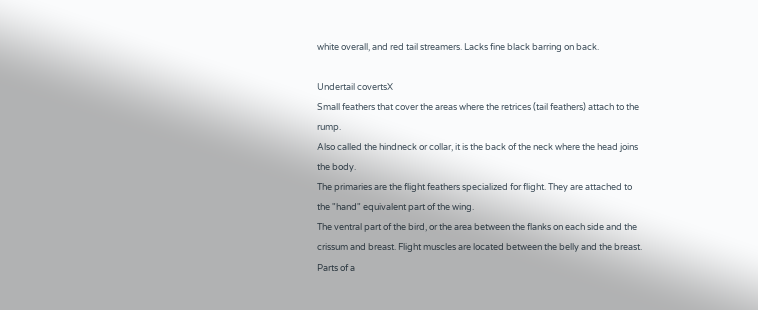white overall, and red tail streamers. Lacks fine black barring on back.

Undertail covertsX
Small feathers that cover the areas where the retrices (tail feathers) attach to the rump.
Also called the hindneck or collar, it is the back of the neck where the head joins the body.
The primaries are the flight feathers specialized for flight. They are attached to the "hand" equivalent part of the wing.
The ventral part of the bird, or the area between the flanks on each side and the crissum and breast. Flight muscles are located between the belly and the breast.
Parts of a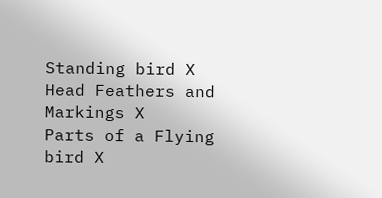Standing bird X
Head Feathers and Markings X
Parts of a Flying bird X